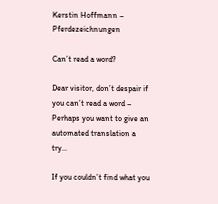Kerstin Hoffmann – Pferdezeichnungen

Can’t read a word?

Dear visitor, don’t despair if you can’t read a word – Perhaps you want to give an automated translation a try…

If you couldn’t find what you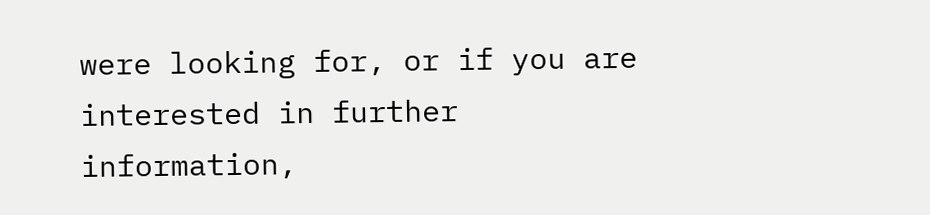were looking for, or if you are interested in further information,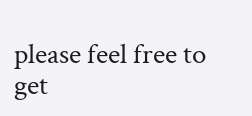please feel free to get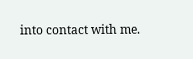into contact with me.